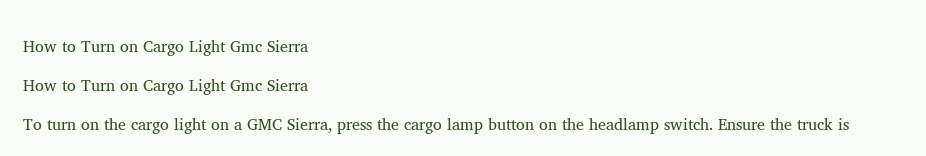How to Turn on Cargo Light Gmc Sierra

How to Turn on Cargo Light Gmc Sierra

To turn on the cargo light on a GMC Sierra, press the cargo lamp button on the headlamp switch. Ensure the truck is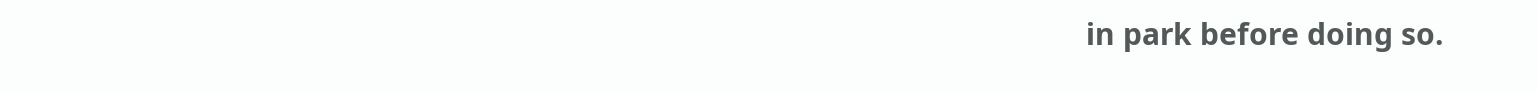in park before doing so.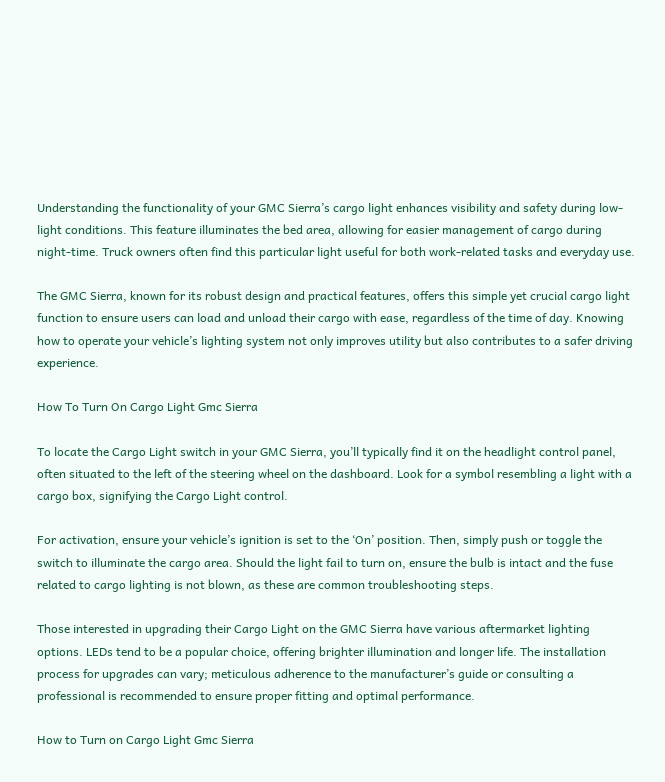Understanding the functionality of your GMC Sierra’s cargo light enhances visibility and safety during low-light conditions. This feature illuminates the bed area, allowing for easier management of cargo during night-time. Truck owners often find this particular light useful for both work-related tasks and everyday use.

The GMC Sierra, known for its robust design and practical features, offers this simple yet crucial cargo light function to ensure users can load and unload their cargo with ease, regardless of the time of day. Knowing how to operate your vehicle’s lighting system not only improves utility but also contributes to a safer driving experience.

How To Turn On Cargo Light Gmc Sierra

To locate the Cargo Light switch in your GMC Sierra, you’ll typically find it on the headlight control panel, often situated to the left of the steering wheel on the dashboard. Look for a symbol resembling a light with a cargo box, signifying the Cargo Light control.

For activation, ensure your vehicle’s ignition is set to the ‘On’ position. Then, simply push or toggle the switch to illuminate the cargo area. Should the light fail to turn on, ensure the bulb is intact and the fuse related to cargo lighting is not blown, as these are common troubleshooting steps.

Those interested in upgrading their Cargo Light on the GMC Sierra have various aftermarket lighting options. LEDs tend to be a popular choice, offering brighter illumination and longer life. The installation process for upgrades can vary; meticulous adherence to the manufacturer’s guide or consulting a professional is recommended to ensure proper fitting and optimal performance.

How to Turn on Cargo Light Gmc Sierra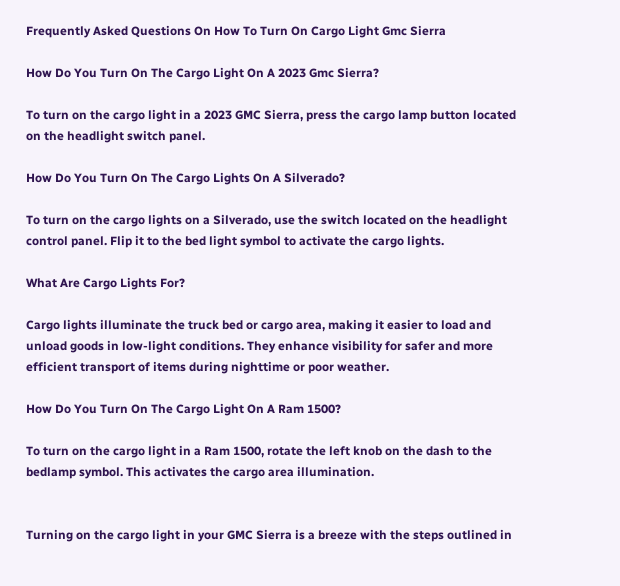Frequently Asked Questions On How To Turn On Cargo Light Gmc Sierra

How Do You Turn On The Cargo Light On A 2023 Gmc Sierra?

To turn on the cargo light in a 2023 GMC Sierra, press the cargo lamp button located on the headlight switch panel.

How Do You Turn On The Cargo Lights On A Silverado?

To turn on the cargo lights on a Silverado, use the switch located on the headlight control panel. Flip it to the bed light symbol to activate the cargo lights.

What Are Cargo Lights For?

Cargo lights illuminate the truck bed or cargo area, making it easier to load and unload goods in low-light conditions. They enhance visibility for safer and more efficient transport of items during nighttime or poor weather.

How Do You Turn On The Cargo Light On A Ram 1500?

To turn on the cargo light in a Ram 1500, rotate the left knob on the dash to the bedlamp symbol. This activates the cargo area illumination.


Turning on the cargo light in your GMC Sierra is a breeze with the steps outlined in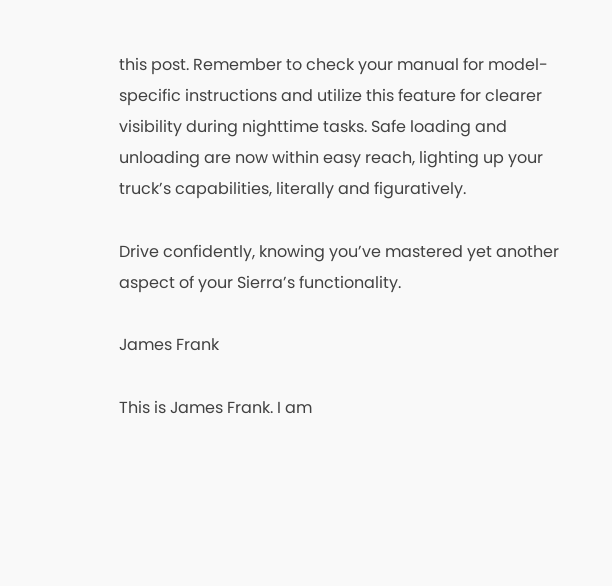this post. Remember to check your manual for model-specific instructions and utilize this feature for clearer visibility during nighttime tasks. Safe loading and unloading are now within easy reach, lighting up your truck’s capabilities, literally and figuratively.

Drive confidently, knowing you’ve mastered yet another aspect of your Sierra’s functionality.

James Frank

This is James Frank. I am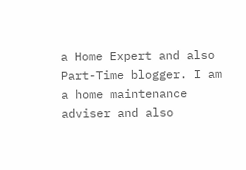a Home Expert and also Part-Time blogger. I am a home maintenance adviser and also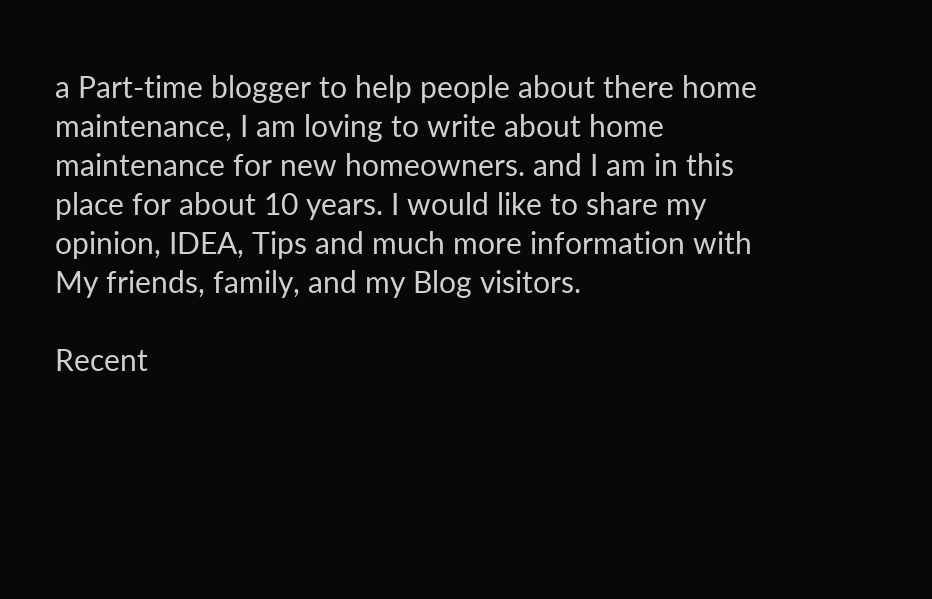a Part-time blogger to help people about there home maintenance, I am loving to write about home maintenance for new homeowners. and I am in this place for about 10 years. I would like to share my opinion, IDEA, Tips and much more information with My friends, family, and my Blog visitors.

Recent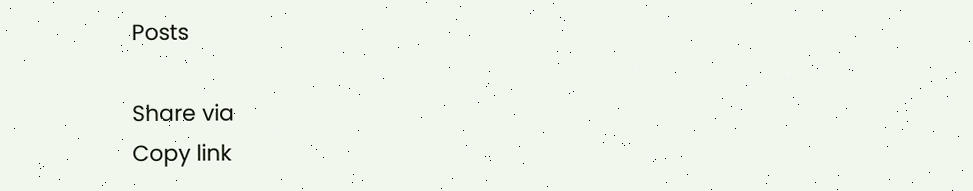Posts

Share via
Copy link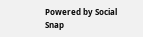Powered by Social Snap